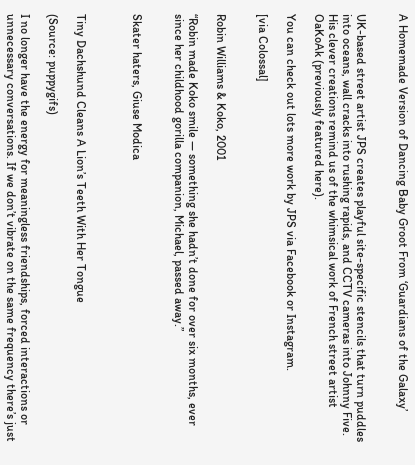A Homemade Version of Dancing Baby Groot From ‘Guardians of the Galaxy’


UK-based street artist JPS creates playful site-specific stencils that turn puddles into oceans, wall cracks into rushing rapids, and CCTV cameras into Johnny Five. His clever creations remind us of the whimsical work of French street artist OaKoAk (previously featured here).

You can check out lots more work by JPS via Facebook or Instagram.

[via Colossal]


Robin Williams & Koko, 2001

“Robin made Koko smile — something she hadn’t done for over six months, ever since her childhood gorilla companion, Michael, passed away.”


Skater haters, Giuse Modica



Tiny Dachshund Cleans A Lion’s Teeth With Her Tongue

(Source: puppygifs)

I no longer have the energy for meaningless friendships, forced interactions or unnecessary conversations. If we don’t vibrate on the same frequency there’s just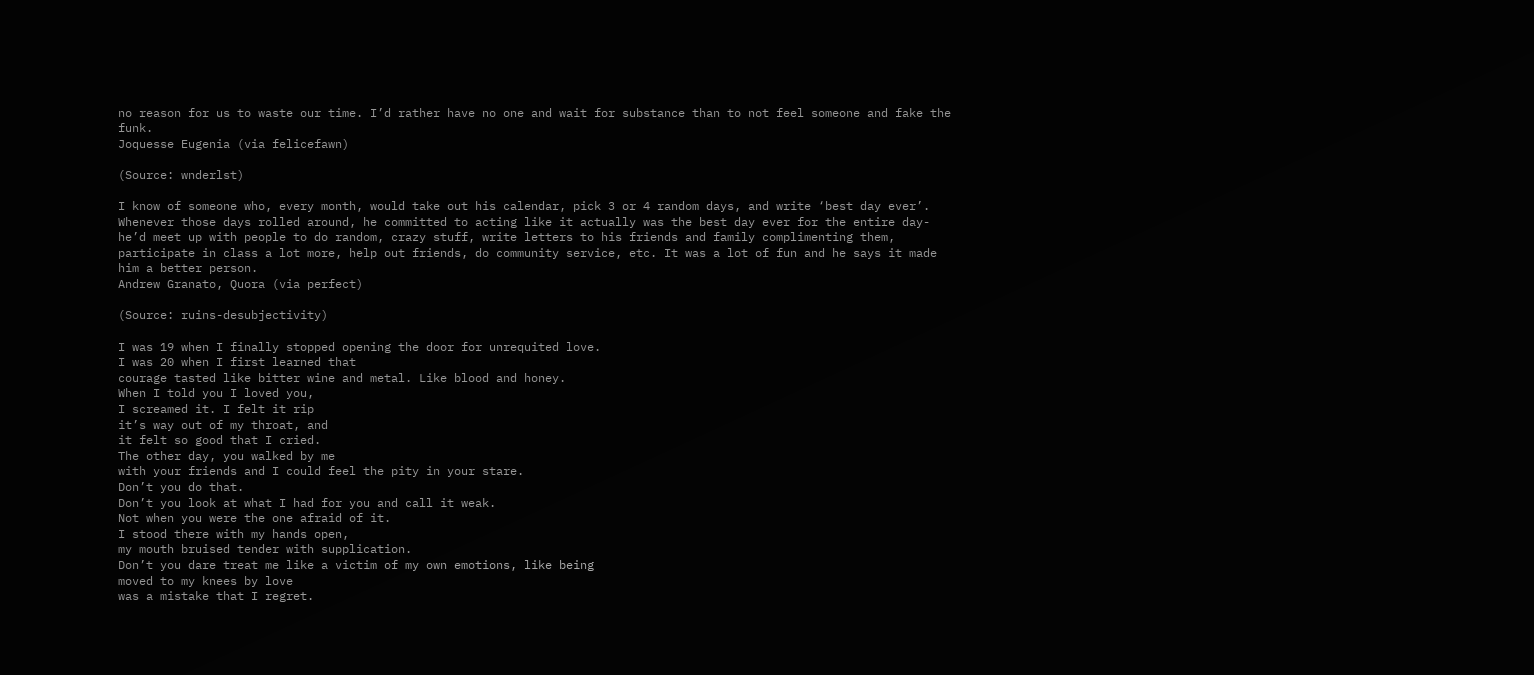no reason for us to waste our time. I’d rather have no one and wait for substance than to not feel someone and fake the funk.
Joquesse Eugenia (via felicefawn)

(Source: wnderlst)

I know of someone who, every month, would take out his calendar, pick 3 or 4 random days, and write ‘best day ever’. Whenever those days rolled around, he committed to acting like it actually was the best day ever for the entire day- he’d meet up with people to do random, crazy stuff, write letters to his friends and family complimenting them, participate in class a lot more, help out friends, do community service, etc. It was a lot of fun and he says it made him a better person.
Andrew Granato, Quora (via perfect)

(Source: ruins-desubjectivity)

I was 19 when I finally stopped opening the door for unrequited love.
I was 20 when I first learned that
courage tasted like bitter wine and metal. Like blood and honey.
When I told you I loved you,
I screamed it. I felt it rip
it’s way out of my throat, and
it felt so good that I cried.
The other day, you walked by me
with your friends and I could feel the pity in your stare.
Don’t you do that.
Don’t you look at what I had for you and call it weak.
Not when you were the one afraid of it.
I stood there with my hands open,
my mouth bruised tender with supplication.
Don’t you dare treat me like a victim of my own emotions, like being
moved to my knees by love
was a mistake that I regret.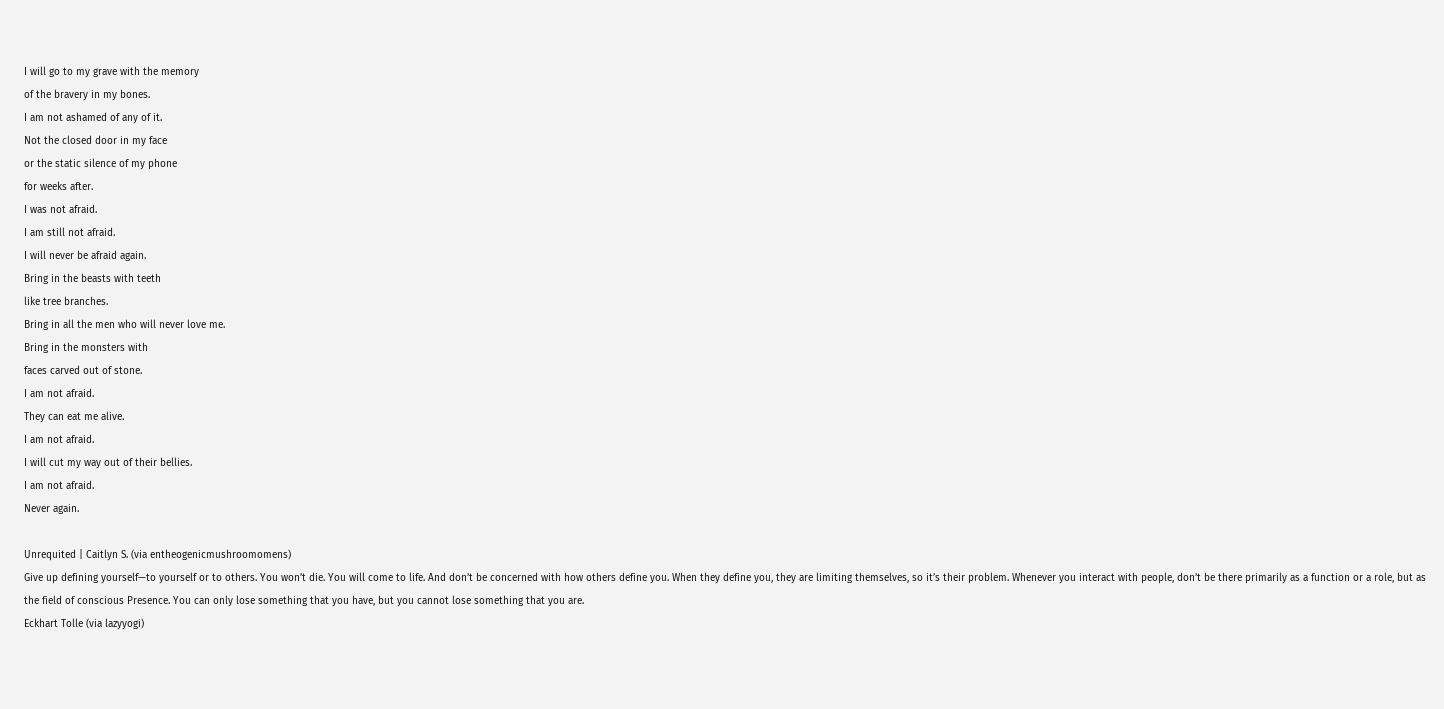I will go to my grave with the memory
of the bravery in my bones.
I am not ashamed of any of it.
Not the closed door in my face
or the static silence of my phone
for weeks after.
I was not afraid.
I am still not afraid.
I will never be afraid again.
Bring in the beasts with teeth
like tree branches.
Bring in all the men who will never love me.
Bring in the monsters with
faces carved out of stone.
I am not afraid.
They can eat me alive.
I am not afraid.
I will cut my way out of their bellies.
I am not afraid.
Never again.

Unrequited | Caitlyn S. (via entheogenicmushroomomens)
Give up defining yourself—to yourself or to others. You won’t die. You will come to life. And don’t be concerned with how others define you. When they define you, they are limiting themselves, so it’s their problem. Whenever you interact with people, don’t be there primarily as a function or a role, but as the field of conscious Presence. You can only lose something that you have, but you cannot lose something that you are.
Eckhart Tolle (via lazyyogi)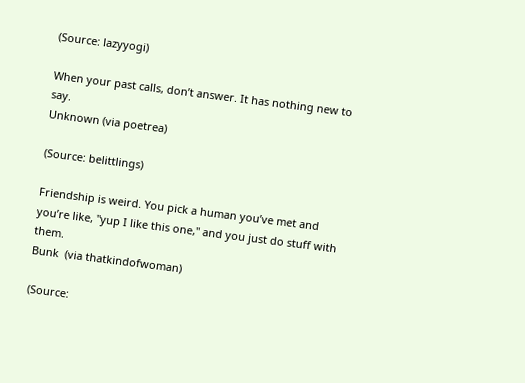(Source: lazyyogi)

When your past calls, don’t answer. It has nothing new to say.
Unknown (via poetrea)

(Source: belittlings)

Friendship is weird. You pick a human you’ve met and you’re like, "yup I like this one," and you just do stuff with them.
Bunk  (via thatkindofwoman)

(Source: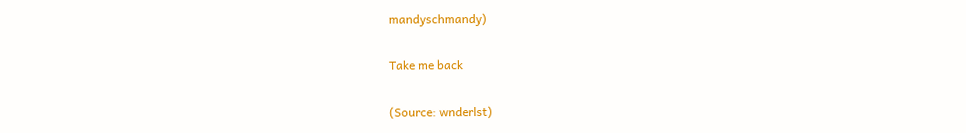mandyschmandy)

Take me back

(Source: wnderlst)